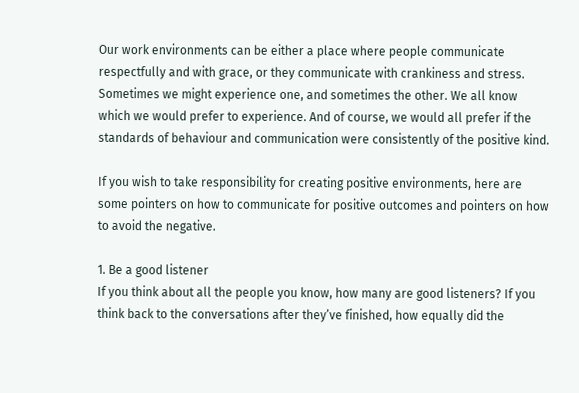Our work environments can be either a place where people communicate respectfully and with grace, or they communicate with crankiness and stress. Sometimes we might experience one, and sometimes the other. We all know which we would prefer to experience. And of course, we would all prefer if the standards of behaviour and communication were consistently of the positive kind.

If you wish to take responsibility for creating positive environments, here are some pointers on how to communicate for positive outcomes and pointers on how to avoid the negative.

1. Be a good listener
If you think about all the people you know, how many are good listeners? If you think back to the conversations after they’ve finished, how equally did the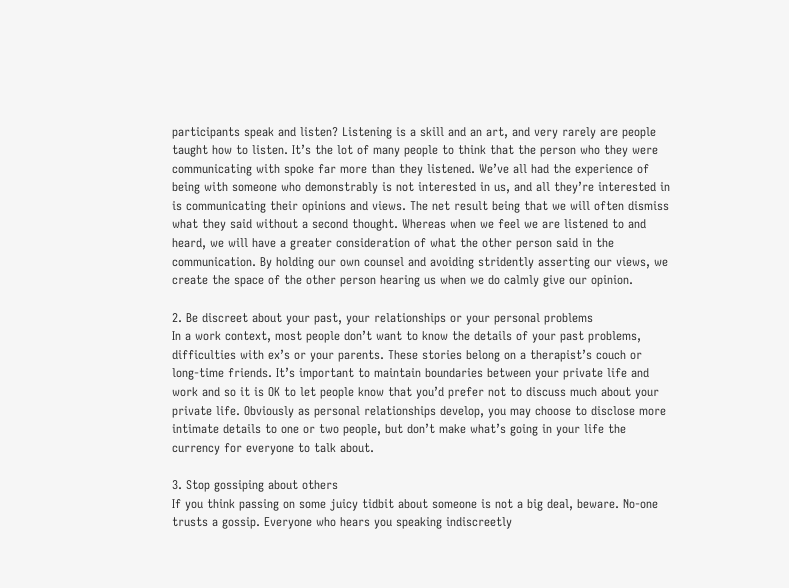participants speak and listen? Listening is a skill and an art, and very rarely are people taught how to listen. It’s the lot of many people to think that the person who they were communicating with spoke far more than they listened. We’ve all had the experience of being with someone who demonstrably is not interested in us, and all they’re interested in is communicating their opinions and views. The net result being that we will often dismiss what they said without a second thought. Whereas when we feel we are listened to and heard, we will have a greater consideration of what the other person said in the communication. By holding our own counsel and avoiding stridently asserting our views, we create the space of the other person hearing us when we do calmly give our opinion.

2. Be discreet about your past, your relationships or your personal problems
In a work context, most people don’t want to know the details of your past problems, difficulties with ex’s or your parents. These stories belong on a therapist’s couch or long-time friends. It’s important to maintain boundaries between your private life and work and so it is OK to let people know that you’d prefer not to discuss much about your private life. Obviously as personal relationships develop, you may choose to disclose more intimate details to one or two people, but don’t make what’s going in your life the currency for everyone to talk about.

3. Stop gossiping about others
If you think passing on some juicy tidbit about someone is not a big deal, beware. No-one trusts a gossip. Everyone who hears you speaking indiscreetly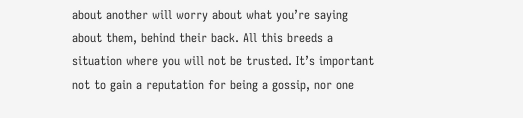about another will worry about what you’re saying about them, behind their back. All this breeds a situation where you will not be trusted. It’s important not to gain a reputation for being a gossip, nor one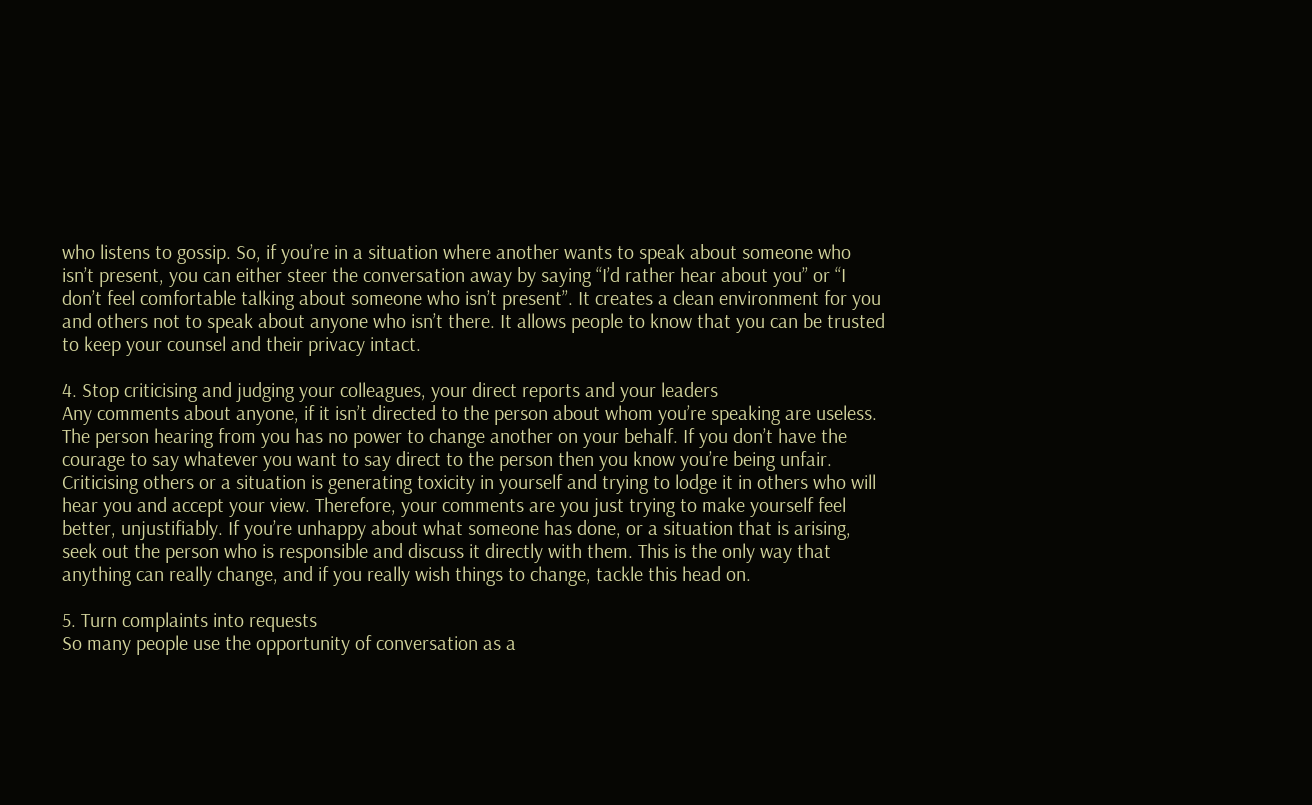who listens to gossip. So, if you’re in a situation where another wants to speak about someone who isn’t present, you can either steer the conversation away by saying “I’d rather hear about you” or “I don’t feel comfortable talking about someone who isn’t present”. It creates a clean environment for you and others not to speak about anyone who isn’t there. It allows people to know that you can be trusted to keep your counsel and their privacy intact.

4. Stop criticising and judging your colleagues, your direct reports and your leaders
Any comments about anyone, if it isn’t directed to the person about whom you’re speaking are useless. The person hearing from you has no power to change another on your behalf. If you don’t have the courage to say whatever you want to say direct to the person then you know you’re being unfair. Criticising others or a situation is generating toxicity in yourself and trying to lodge it in others who will hear you and accept your view. Therefore, your comments are you just trying to make yourself feel better, unjustifiably. If you’re unhappy about what someone has done, or a situation that is arising, seek out the person who is responsible and discuss it directly with them. This is the only way that anything can really change, and if you really wish things to change, tackle this head on.

5. Turn complaints into requests
So many people use the opportunity of conversation as a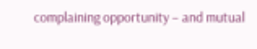complaining opportunity – and mutual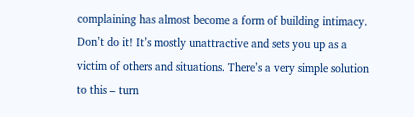complaining has almost become a form of building intimacy. Don’t do it! It’s mostly unattractive and sets you up as a victim of others and situations. There’s a very simple solution to this – turn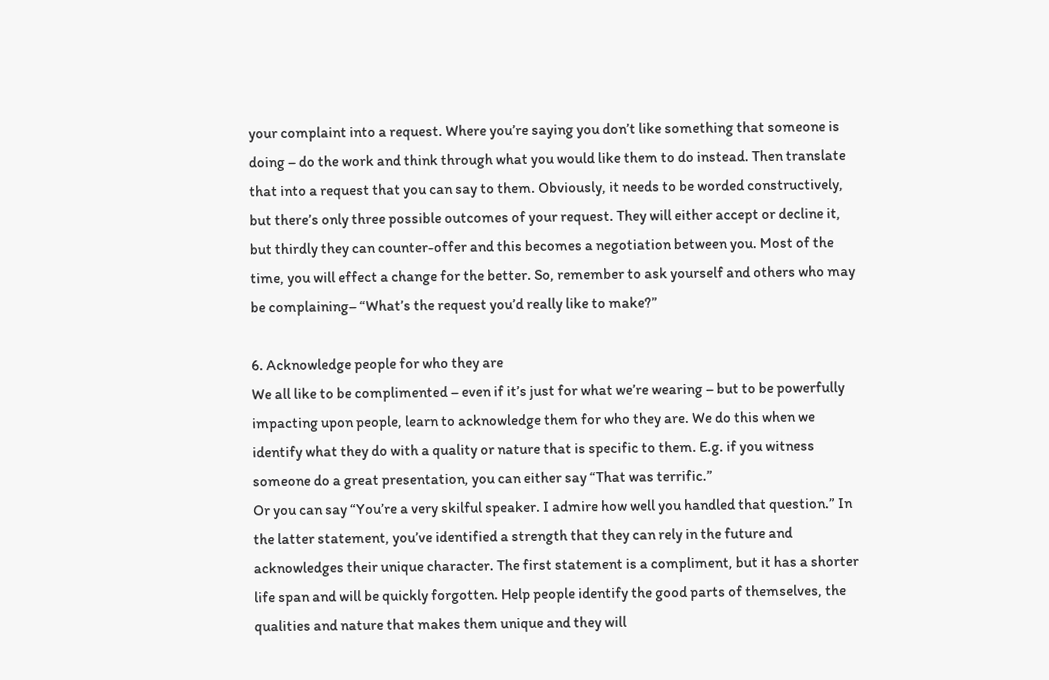your complaint into a request. Where you’re saying you don’t like something that someone is doing – do the work and think through what you would like them to do instead. Then translate that into a request that you can say to them. Obviously, it needs to be worded constructively, but there’s only three possible outcomes of your request. They will either accept or decline it, but thirdly they can counter-offer and this becomes a negotiation between you. Most of the time, you will effect a change for the better. So, remember to ask yourself and others who may be complaining– “What’s the request you’d really like to make?”

6. Acknowledge people for who they are
We all like to be complimented – even if it’s just for what we’re wearing – but to be powerfully impacting upon people, learn to acknowledge them for who they are. We do this when we identify what they do with a quality or nature that is specific to them. E.g. if you witness someone do a great presentation, you can either say “That was terrific.”
Or you can say “You’re a very skilful speaker. I admire how well you handled that question.” In the latter statement, you’ve identified a strength that they can rely in the future and acknowledges their unique character. The first statement is a compliment, but it has a shorter life span and will be quickly forgotten. Help people identify the good parts of themselves, the qualities and nature that makes them unique and they will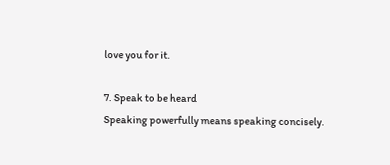love you for it.

7. Speak to be heard
Speaking powerfully means speaking concisely.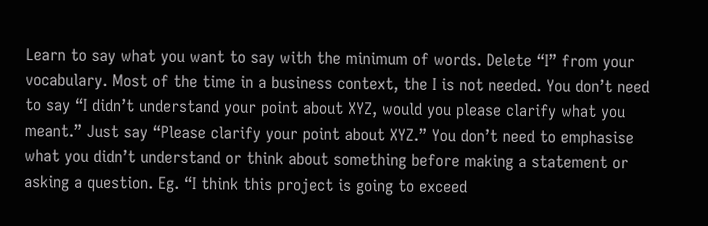Learn to say what you want to say with the minimum of words. Delete “I” from your vocabulary. Most of the time in a business context, the I is not needed. You don’t need to say “I didn’t understand your point about XYZ, would you please clarify what you meant.” Just say “Please clarify your point about XYZ.” You don’t need to emphasise what you didn’t understand or think about something before making a statement or asking a question. Eg. “I think this project is going to exceed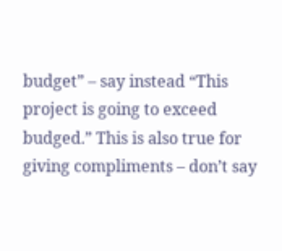budget” – say instead “This project is going to exceed budged.” This is also true for giving compliments – don’t say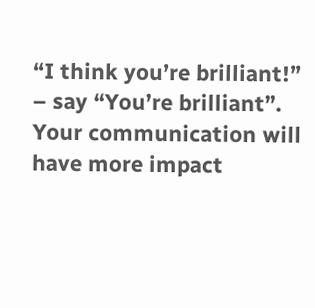“I think you’re brilliant!” – say “You’re brilliant”. Your communication will have more impact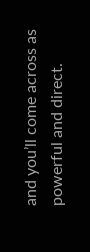and you’ll come across as powerful and direct.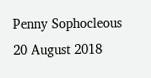Penny Sophocleous
20 August 2018